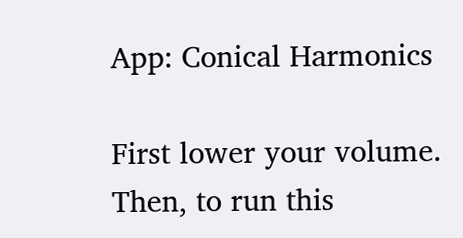App: Conical Harmonics

First lower your volume. Then, to run this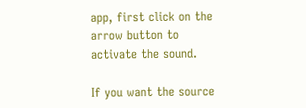app, first click on the arrow button to activate the sound.

If you want the source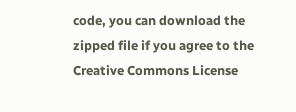code, you can download the zipped file if you agree to the Creative Commons License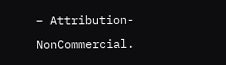– Attribution-NonCommercial.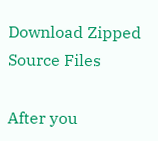Download Zipped Source Files

After you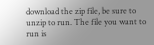download the zip file, be sure to unzip to run. The file you want to run is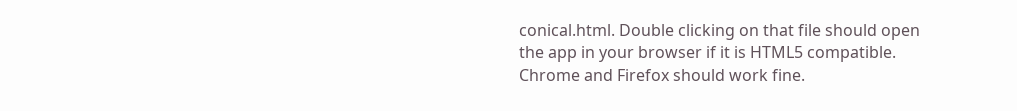conical.html. Double clicking on that file should open the app in your browser if it is HTML5 compatible. Chrome and Firefox should work fine.